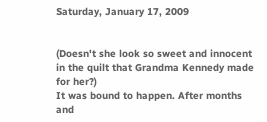Saturday, January 17, 2009


(Doesn't she look so sweet and innocent in the quilt that Grandma Kennedy made for her?)
It was bound to happen. After months and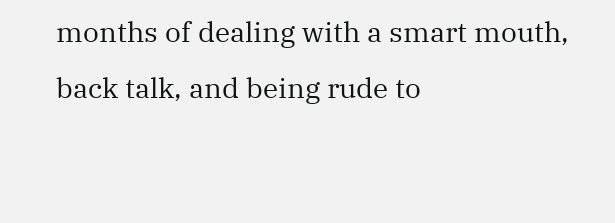months of dealing with a smart mouth, back talk, and being rude to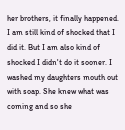her brothers, it finally happened. I am still kind of shocked that I did it. But I am also kind of shocked I didn't do it sooner. I washed my daughters mouth out with soap. She knew what was coming and so she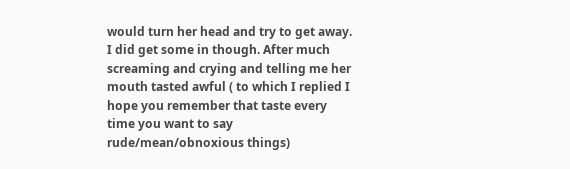would turn her head and try to get away. I did get some in though. After much screaming and crying and telling me her mouth tasted awful ( to which I replied I hope you remember that taste every time you want to say rude/mean/obnoxious things)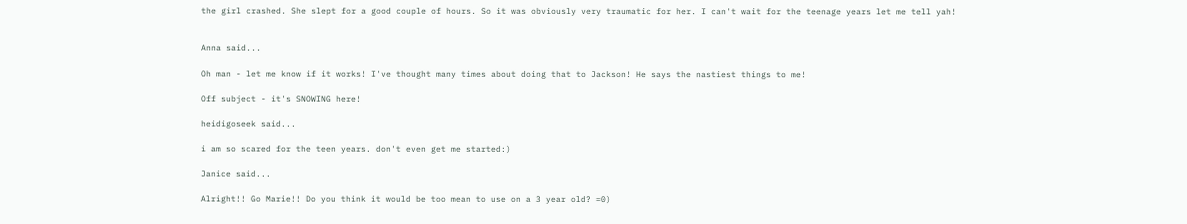the girl crashed. She slept for a good couple of hours. So it was obviously very traumatic for her. I can't wait for the teenage years let me tell yah!


Anna said...

Oh man - let me know if it works! I've thought many times about doing that to Jackson! He says the nastiest things to me!

Off subject - it's SNOWING here!

heidigoseek said...

i am so scared for the teen years. don't even get me started:)

Janice said...

Alright!! Go Marie!! Do you think it would be too mean to use on a 3 year old? =0)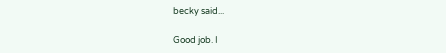becky said...

Good job. I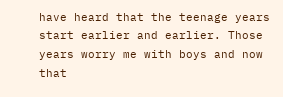have heard that the teenage years start earlier and earlier. Those years worry me with boys and now that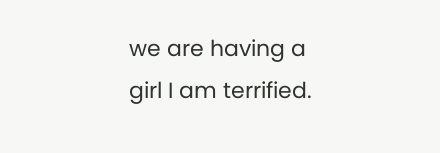we are having a girl I am terrified.